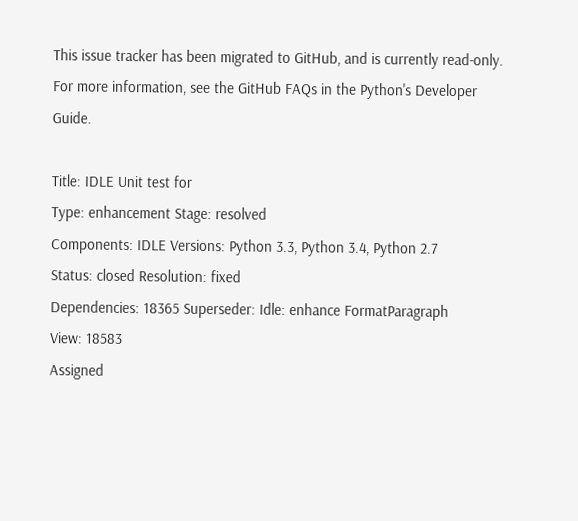This issue tracker has been migrated to GitHub, and is currently read-only.
For more information, see the GitHub FAQs in the Python's Developer Guide.

Title: IDLE Unit test for
Type: enhancement Stage: resolved
Components: IDLE Versions: Python 3.3, Python 3.4, Python 2.7
Status: closed Resolution: fixed
Dependencies: 18365 Superseder: Idle: enhance FormatParagraph
View: 18583
Assigned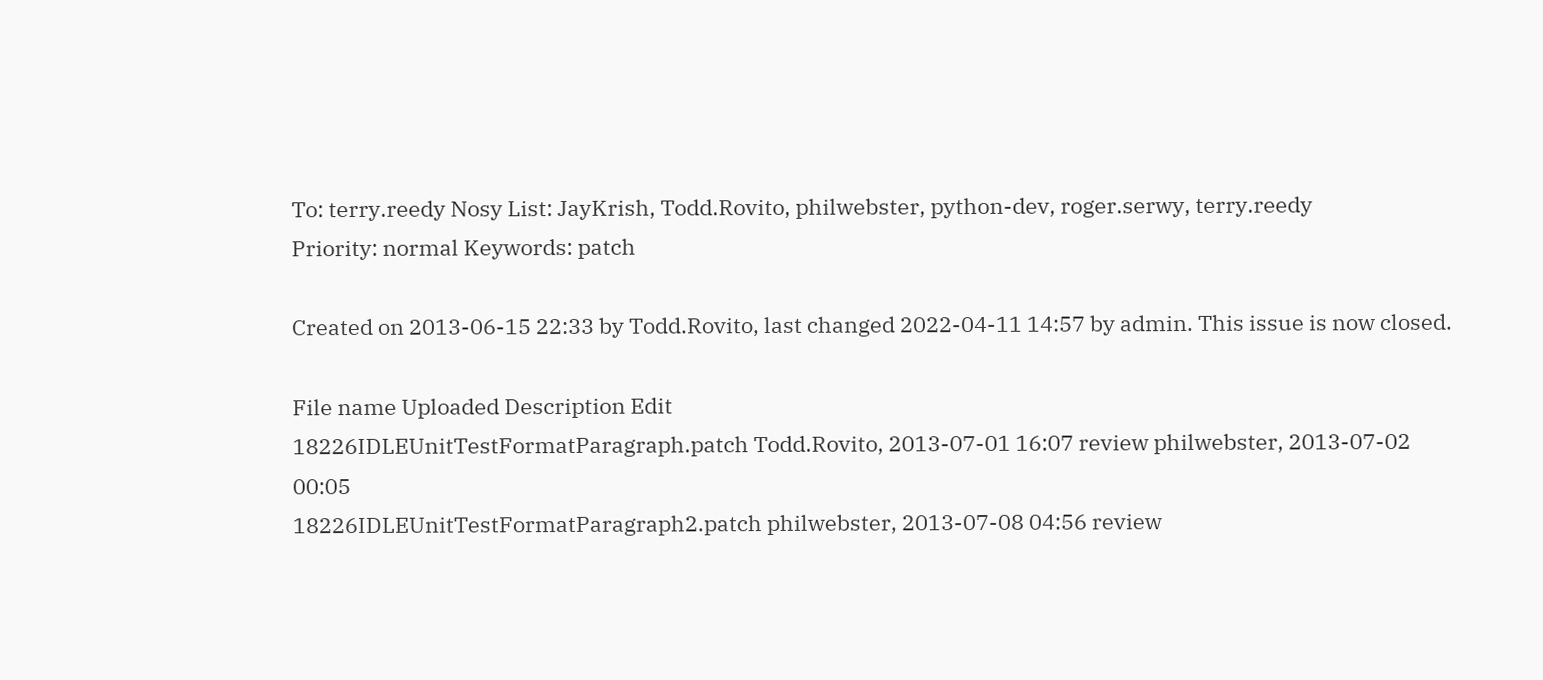To: terry.reedy Nosy List: JayKrish, Todd.Rovito, philwebster, python-dev, roger.serwy, terry.reedy
Priority: normal Keywords: patch

Created on 2013-06-15 22:33 by Todd.Rovito, last changed 2022-04-11 14:57 by admin. This issue is now closed.

File name Uploaded Description Edit
18226IDLEUnitTestFormatParagraph.patch Todd.Rovito, 2013-07-01 16:07 review philwebster, 2013-07-02 00:05
18226IDLEUnitTestFormatParagraph2.patch philwebster, 2013-07-08 04:56 review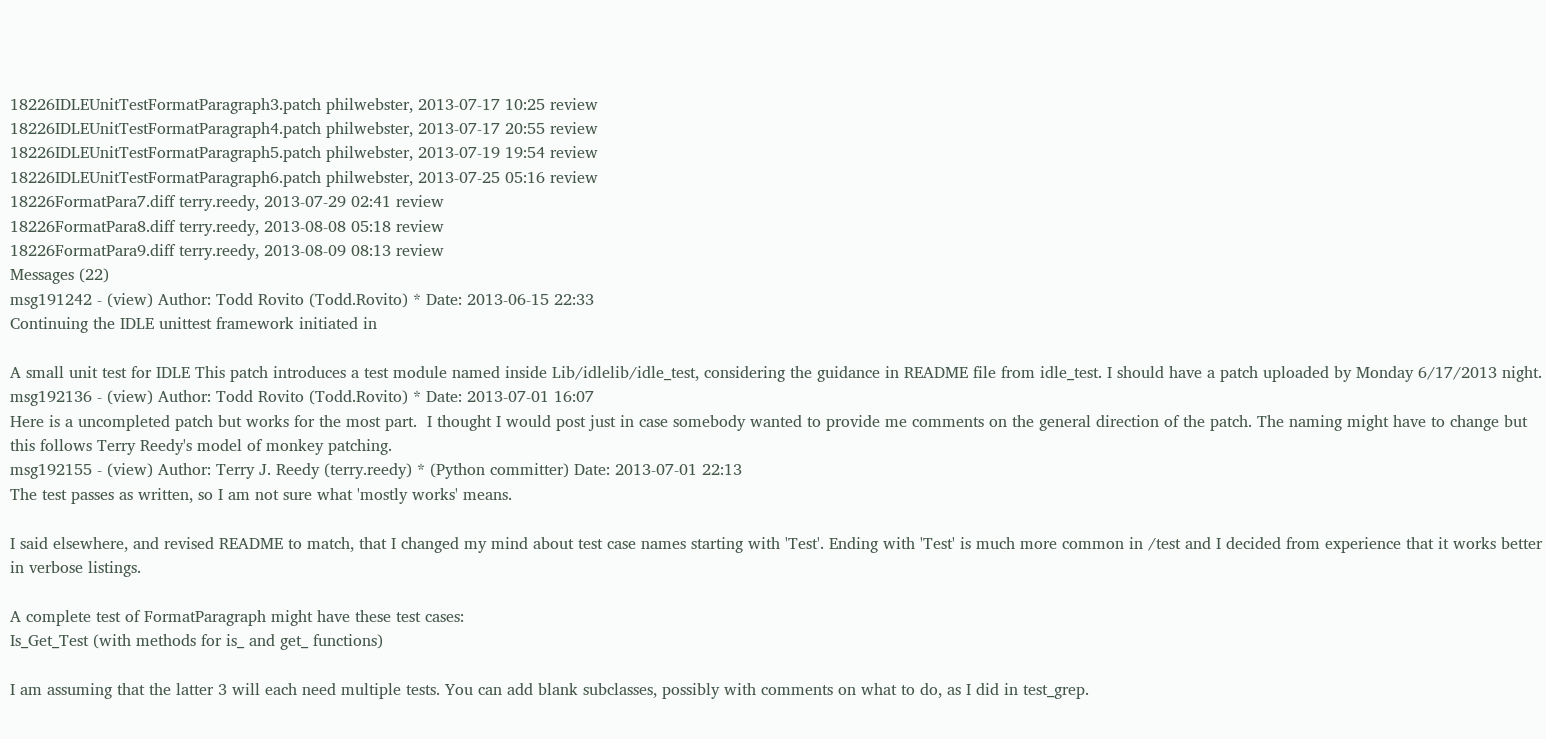18226IDLEUnitTestFormatParagraph3.patch philwebster, 2013-07-17 10:25 review
18226IDLEUnitTestFormatParagraph4.patch philwebster, 2013-07-17 20:55 review
18226IDLEUnitTestFormatParagraph5.patch philwebster, 2013-07-19 19:54 review
18226IDLEUnitTestFormatParagraph6.patch philwebster, 2013-07-25 05:16 review
18226FormatPara7.diff terry.reedy, 2013-07-29 02:41 review
18226FormatPara8.diff terry.reedy, 2013-08-08 05:18 review
18226FormatPara9.diff terry.reedy, 2013-08-09 08:13 review
Messages (22)
msg191242 - (view) Author: Todd Rovito (Todd.Rovito) * Date: 2013-06-15 22:33
Continuing the IDLE unittest framework initiated in

A small unit test for IDLE This patch introduces a test module named inside Lib/idlelib/idle_test, considering the guidance in README file from idle_test. I should have a patch uploaded by Monday 6/17/2013 night.
msg192136 - (view) Author: Todd Rovito (Todd.Rovito) * Date: 2013-07-01 16:07
Here is a uncompleted patch but works for the most part.  I thought I would post just in case somebody wanted to provide me comments on the general direction of the patch. The naming might have to change but this follows Terry Reedy's model of monkey patching.
msg192155 - (view) Author: Terry J. Reedy (terry.reedy) * (Python committer) Date: 2013-07-01 22:13
The test passes as written, so I am not sure what 'mostly works' means.

I said elsewhere, and revised README to match, that I changed my mind about test case names starting with 'Test'. Ending with 'Test' is much more common in /test and I decided from experience that it works better in verbose listings.

A complete test of FormatParagraph might have these test cases:
Is_Get_Test (with methods for is_ and get_ functions)

I am assuming that the latter 3 will each need multiple tests. You can add blank subclasses, possibly with comments on what to do, as I did in test_grep.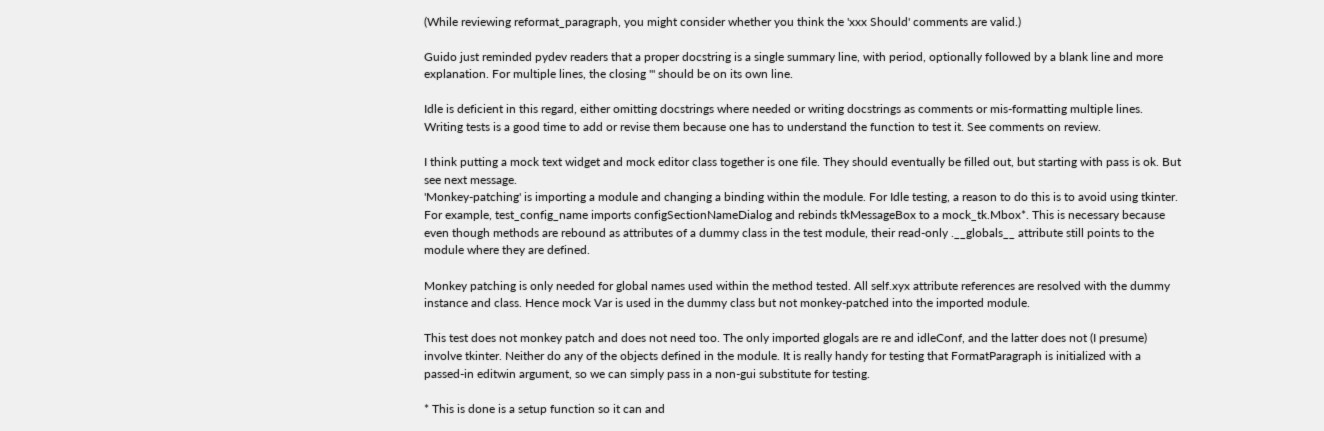(While reviewing reformat_paragraph, you might consider whether you think the 'xxx Should' comments are valid.)

Guido just reminded pydev readers that a proper docstring is a single summary line, with period, optionally followed by a blank line and more explanation. For multiple lines, the closing ''' should be on its own line.

Idle is deficient in this regard, either omitting docstrings where needed or writing docstrings as comments or mis-formatting multiple lines. Writing tests is a good time to add or revise them because one has to understand the function to test it. See comments on review.

I think putting a mock text widget and mock editor class together is one file. They should eventually be filled out, but starting with pass is ok. But see next message.
'Monkey-patching' is importing a module and changing a binding within the module. For Idle testing, a reason to do this is to avoid using tkinter. For example, test_config_name imports configSectionNameDialog and rebinds tkMessageBox to a mock_tk.Mbox*. This is necessary because even though methods are rebound as attributes of a dummy class in the test module, their read-only .__globals__ attribute still points to the module where they are defined.

Monkey patching is only needed for global names used within the method tested. All self.xyx attribute references are resolved with the dummy instance and class. Hence mock Var is used in the dummy class but not monkey-patched into the imported module.

This test does not monkey patch and does not need too. The only imported glogals are re and idleConf, and the latter does not (I presume) involve tkinter. Neither do any of the objects defined in the module. It is really handy for testing that FormatParagraph is initialized with a passed-in editwin argument, so we can simply pass in a non-gui substitute for testing.

* This is done is a setup function so it can and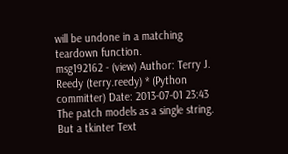will be undone in a matching teardown function.
msg192162 - (view) Author: Terry J. Reedy (terry.reedy) * (Python committer) Date: 2013-07-01 23:43
The patch models as a single string. But a tkinter Text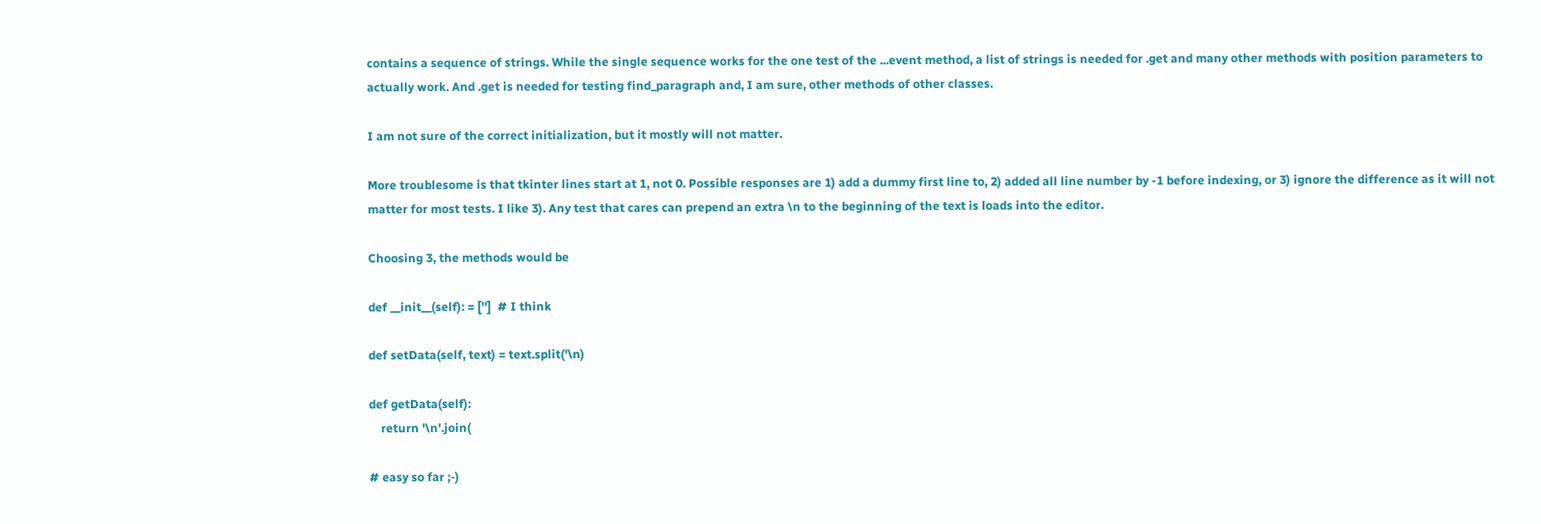contains a sequence of strings. While the single sequence works for the one test of the ...event method, a list of strings is needed for .get and many other methods with position parameters to actually work. And .get is needed for testing find_paragraph and, I am sure, other methods of other classes.

I am not sure of the correct initialization, but it mostly will not matter.

More troublesome is that tkinter lines start at 1, not 0. Possible responses are 1) add a dummy first line to, 2) added all line number by -1 before indexing, or 3) ignore the difference as it will not matter for most tests. I like 3). Any test that cares can prepend an extra \n to the beginning of the text is loads into the editor.

Choosing 3, the methods would be

def __init__(self): = ['']  # I think

def setData(self, text) = text.split('\n)

def getData(self):
    return '\n'.join(

# easy so far ;-)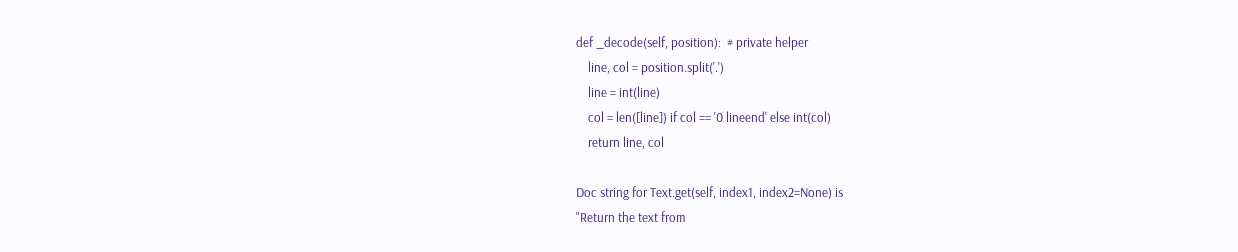def _decode(self, position):  # private helper
    line, col = position.split('.')
    line = int(line)
    col = len([line]) if col == '0 lineend' else int(col)
    return line, col

Doc string for Text.get(self, index1, index2=None) is
"Return the text from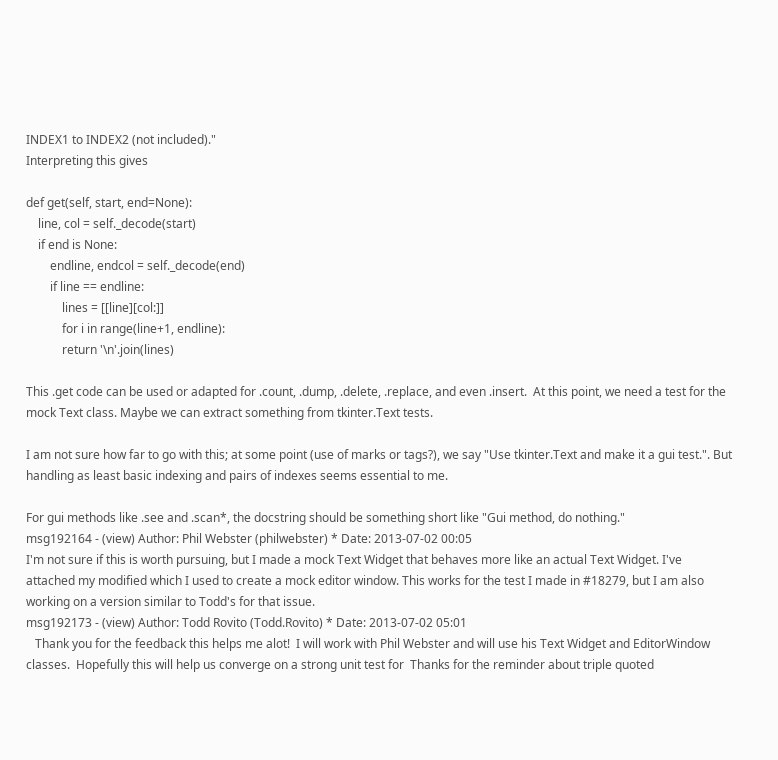INDEX1 to INDEX2 (not included)."
Interpreting this gives

def get(self, start, end=None):
    line, col = self._decode(start)
    if end is None:
        endline, endcol = self._decode(end)
        if line == endline:
            lines = [[line][col:]]
            for i in range(line+1, endline):
            return '\n'.join(lines)

This .get code can be used or adapted for .count, .dump, .delete, .replace, and even .insert.  At this point, we need a test for the mock Text class. Maybe we can extract something from tkinter.Text tests.

I am not sure how far to go with this; at some point (use of marks or tags?), we say "Use tkinter.Text and make it a gui test.". But handling as least basic indexing and pairs of indexes seems essential to me.

For gui methods like .see and .scan*, the docstring should be something short like "Gui method, do nothing."
msg192164 - (view) Author: Phil Webster (philwebster) * Date: 2013-07-02 00:05
I'm not sure if this is worth pursuing, but I made a mock Text Widget that behaves more like an actual Text Widget. I've attached my modified which I used to create a mock editor window. This works for the test I made in #18279, but I am also working on a version similar to Todd's for that issue.
msg192173 - (view) Author: Todd Rovito (Todd.Rovito) * Date: 2013-07-02 05:01
   Thank you for the feedback this helps me alot!  I will work with Phil Webster and will use his Text Widget and EditorWindow classes.  Hopefully this will help us converge on a strong unit test for  Thanks for the reminder about triple quoted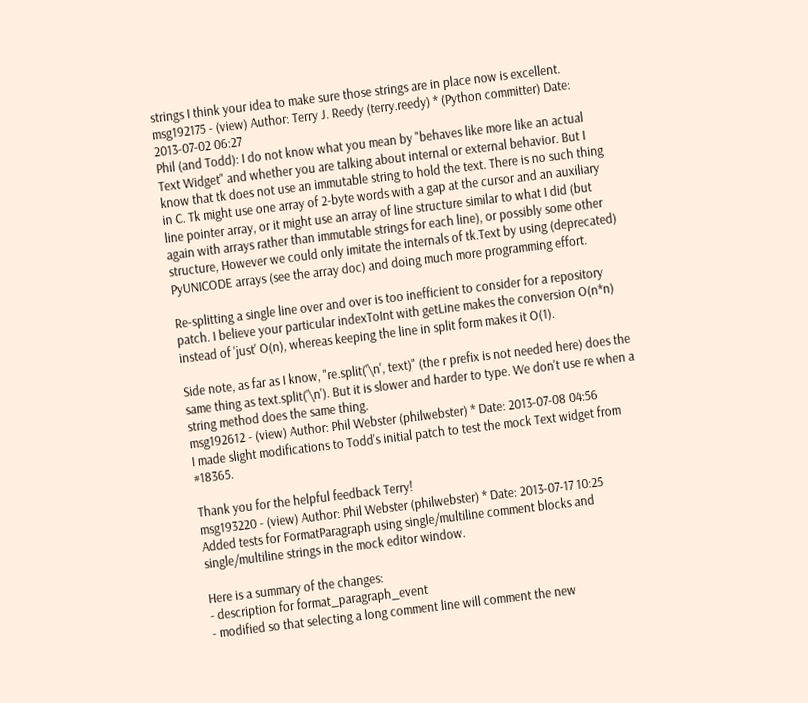strings I think your idea to make sure those strings are in place now is excellent.
msg192175 - (view) Author: Terry J. Reedy (terry.reedy) * (Python committer) Date: 2013-07-02 06:27
Phil (and Todd): I do not know what you mean by "behaves like more like an actual Text Widget" and whether you are talking about internal or external behavior. But I know that tk does not use an immutable string to hold the text. There is no such thing in C. Tk might use one array of 2-byte words with a gap at the cursor and an auxiliary line pointer array, or it might use an array of line structure similar to what I did (but again with arrays rather than immutable strings for each line), or possibly some other structure, However we could only imitate the internals of tk.Text by using (deprecated) PyUNICODE arrays (see the array doc) and doing much more programming effort.

Re-splitting a single line over and over is too inefficient to consider for a repository patch. I believe your particular indexToInt with getLine makes the conversion O(n*n) instead of 'just' O(n), whereas keeping the line in split form makes it O(1).

Side note, as far as I know, "re.split('\n', text)" (the r prefix is not needed here) does the same thing as text.split('\n'). But it is slower and harder to type. We don't use re when a string method does the same thing.
msg192612 - (view) Author: Phil Webster (philwebster) * Date: 2013-07-08 04:56
I made slight modifications to Todd's initial patch to test the mock Text widget from #18365.

Thank you for the helpful feedback Terry!
msg193220 - (view) Author: Phil Webster (philwebster) * Date: 2013-07-17 10:25
Added tests for FormatParagraph using single/multiline comment blocks and single/multiline strings in the mock editor window.

Here is a summary of the changes:
- description for format_paragraph_event
- modified so that selecting a long comment line will comment the new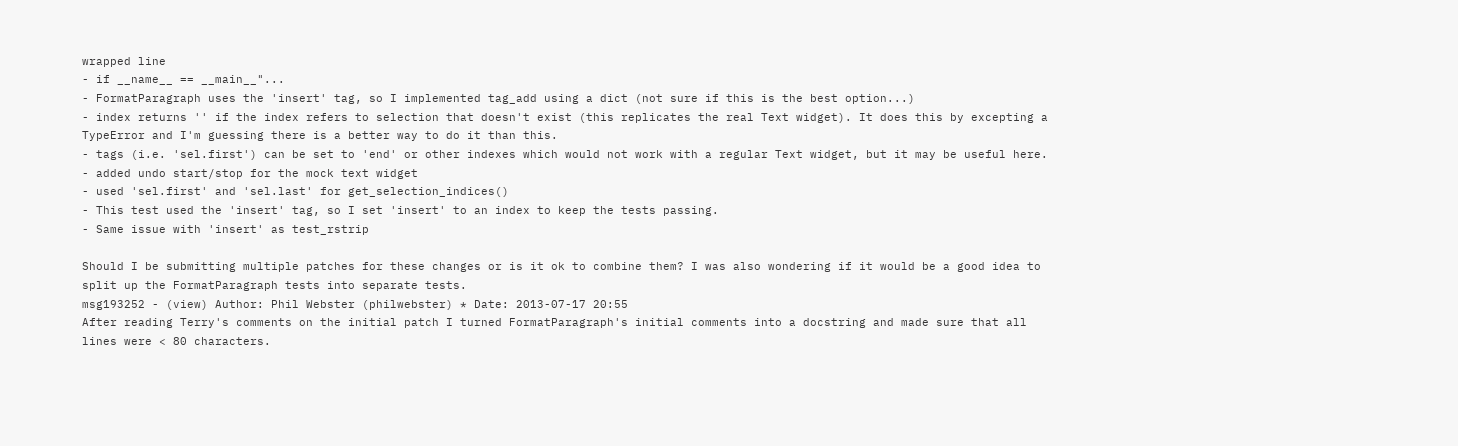wrapped line
- if __name__ == __main__"...
- FormatParagraph uses the 'insert' tag, so I implemented tag_add using a dict (not sure if this is the best option...)
- index returns '' if the index refers to selection that doesn't exist (this replicates the real Text widget). It does this by excepting a TypeError and I'm guessing there is a better way to do it than this.
- tags (i.e. 'sel.first') can be set to 'end' or other indexes which would not work with a regular Text widget, but it may be useful here.
- added undo start/stop for the mock text widget
- used 'sel.first' and 'sel.last' for get_selection_indices()
- This test used the 'insert' tag, so I set 'insert' to an index to keep the tests passing.
- Same issue with 'insert' as test_rstrip

Should I be submitting multiple patches for these changes or is it ok to combine them? I was also wondering if it would be a good idea to split up the FormatParagraph tests into separate tests.
msg193252 - (view) Author: Phil Webster (philwebster) * Date: 2013-07-17 20:55
After reading Terry's comments on the initial patch I turned FormatParagraph's initial comments into a docstring and made sure that all lines were < 80 characters.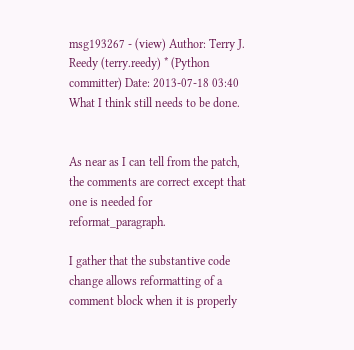msg193267 - (view) Author: Terry J. Reedy (terry.reedy) * (Python committer) Date: 2013-07-18 03:40
What I think still needs to be done.


As near as I can tell from the patch, the comments are correct except that one is needed for reformat_paragraph.

I gather that the substantive code change allows reformatting of a comment block when it is properly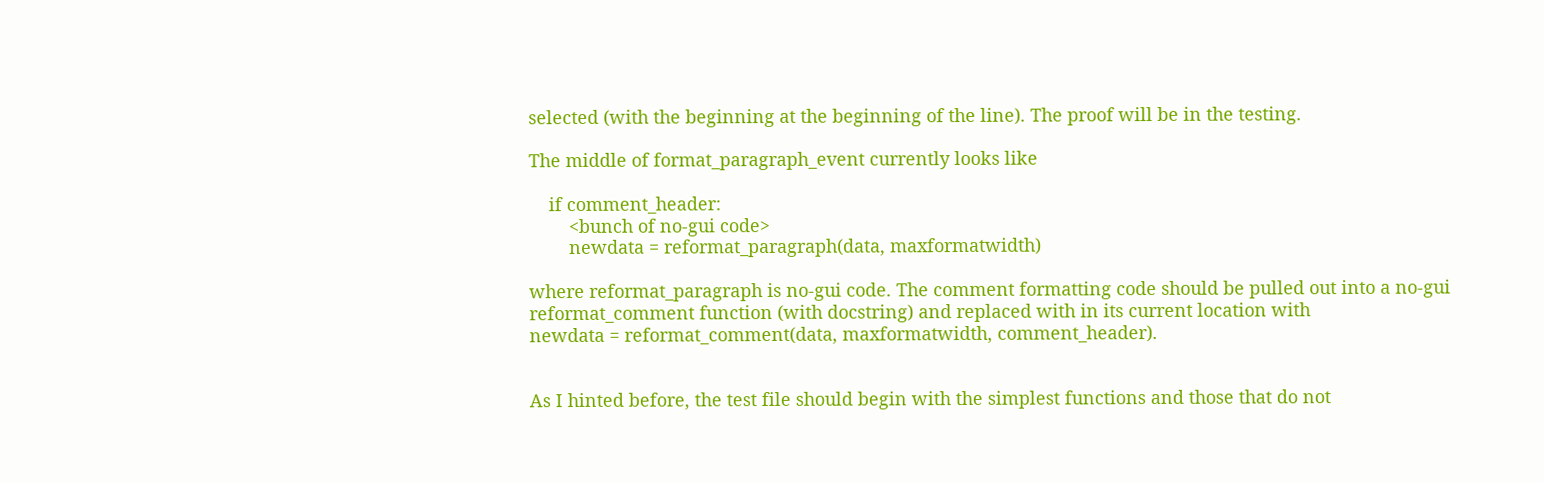selected (with the beginning at the beginning of the line). The proof will be in the testing.

The middle of format_paragraph_event currently looks like

    if comment_header:
        <bunch of no-gui code>
        newdata = reformat_paragraph(data, maxformatwidth)

where reformat_paragraph is no-gui code. The comment formatting code should be pulled out into a no-gui reformat_comment function (with docstring) and replaced with in its current location with
newdata = reformat_comment(data, maxformatwidth, comment_header).


As I hinted before, the test file should begin with the simplest functions and those that do not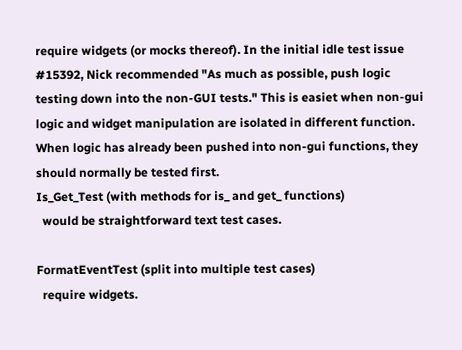require widgets (or mocks thereof). In the initial idle test issue #15392, Nick recommended "As much as possible, push logic testing down into the non-GUI tests." This is easiet when non-gui logic and widget manipulation are isolated in different function. When logic has already been pushed into non-gui functions, they should normally be tested first.
Is_Get_Test (with methods for is_ and get_ functions)
  would be straightforward text test cases.

FormatEventTest (split into multiple test cases)
  require widgets.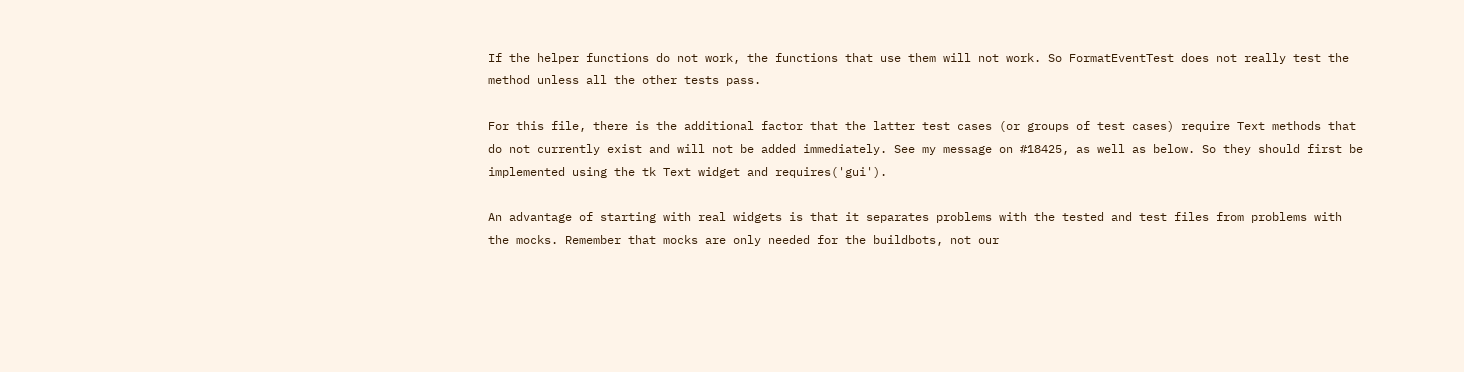If the helper functions do not work, the functions that use them will not work. So FormatEventTest does not really test the method unless all the other tests pass.

For this file, there is the additional factor that the latter test cases (or groups of test cases) require Text methods that do not currently exist and will not be added immediately. See my message on #18425, as well as below. So they should first be implemented using the tk Text widget and requires('gui').

An advantage of starting with real widgets is that it separates problems with the tested and test files from problems with the mocks. Remember that mocks are only needed for the buildbots, not our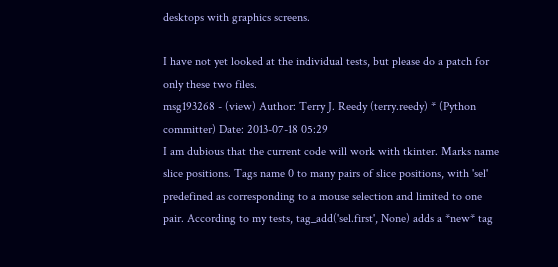desktops with graphics screens.

I have not yet looked at the individual tests, but please do a patch for only these two files.
msg193268 - (view) Author: Terry J. Reedy (terry.reedy) * (Python committer) Date: 2013-07-18 05:29
I am dubious that the current code will work with tkinter. Marks name slice positions. Tags name 0 to many pairs of slice positions, with 'sel' predefined as corresponding to a mouse selection and limited to one pair. According to my tests, tag_add('sel.first', None) adds a *new* tag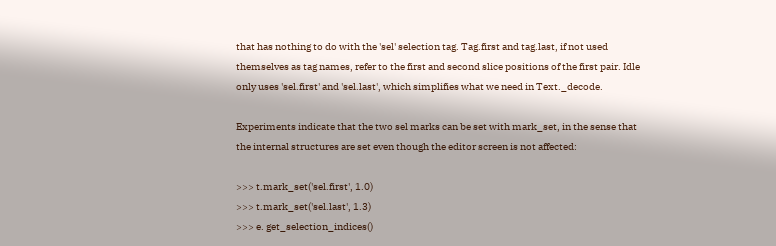that has nothing to do with the 'sel' selection tag. Tag.first and tag.last, if not used themselves as tag names, refer to the first and second slice positions of the first pair. Idle only uses 'sel.first' and 'sel.last', which simplifies what we need in Text._decode.

Experiments indicate that the two sel marks can be set with mark_set, in the sense that the internal structures are set even though the editor screen is not affected:

>>> t.mark_set('sel.first', 1.0)
>>> t.mark_set('sel.last', 1.3)
>>> e. get_selection_indices()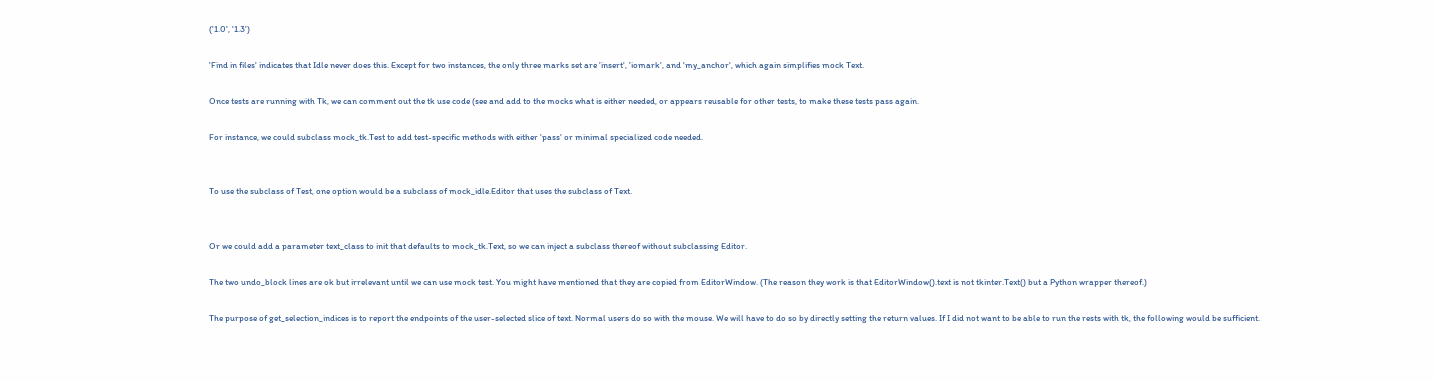('1.0', '1.3')

'Find in files' indicates that Idle never does this. Except for two instances, the only three marks set are 'insert', 'iomark', and 'my_anchor', which again simplifies mock Text.

Once tests are running with Tk, we can comment out the tk use code (see and add to the mocks what is either needed, or appears reusable for other tests, to make these tests pass again.

For instance, we could subclass mock_tk.Test to add test-specific methods with either 'pass' or minimal specialized code needed.


To use the subclass of Test, one option would be a subclass of mock_idle.Editor that uses the subclass of Text.


Or we could add a parameter text_class to init that defaults to mock_tk.Text, so we can inject a subclass thereof without subclassing Editor.

The two undo_block lines are ok but irrelevant until we can use mock test. You might have mentioned that they are copied from EditorWindow. (The reason they work is that EditorWindow().text is not tkinter.Text() but a Python wrapper thereof.)

The purpose of get_selection_indices is to report the endpoints of the user-selected slice of text. Normal users do so with the mouse. We will have to do so by directly setting the return values. If I did not want to be able to run the rests with tk, the following would be sufficient.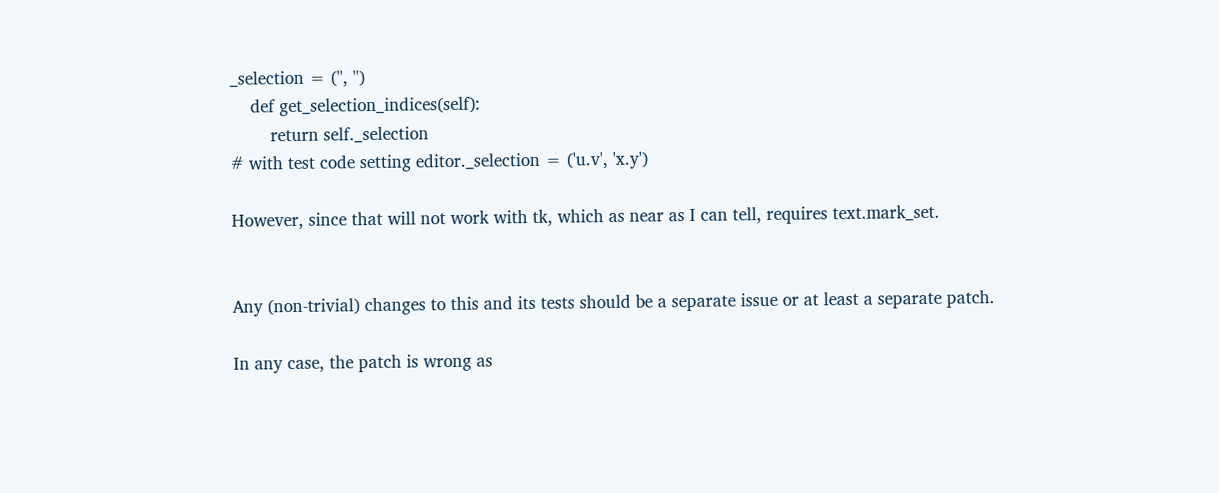_selection = ('', '')
    def get_selection_indices(self):
        return self._selection
# with test code setting editor._selection = ('u.v', 'x.y')

However, since that will not work with tk, which as near as I can tell, requires text.mark_set.


Any (non-trivial) changes to this and its tests should be a separate issue or at least a separate patch.

In any case, the patch is wrong as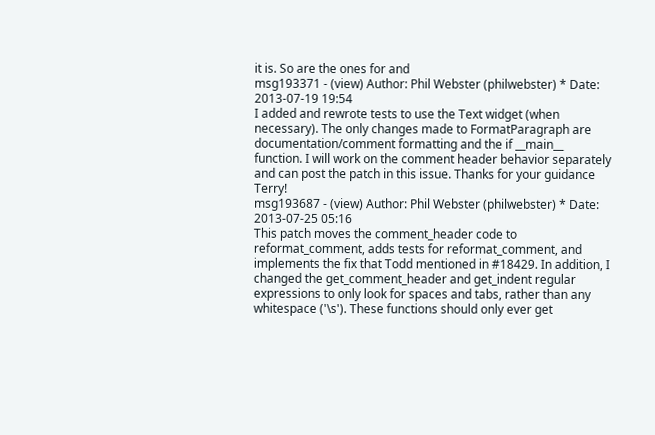it is. So are the ones for and
msg193371 - (view) Author: Phil Webster (philwebster) * Date: 2013-07-19 19:54
I added and rewrote tests to use the Text widget (when necessary). The only changes made to FormatParagraph are documentation/comment formatting and the if __main__ function. I will work on the comment header behavior separately and can post the patch in this issue. Thanks for your guidance Terry!
msg193687 - (view) Author: Phil Webster (philwebster) * Date: 2013-07-25 05:16
This patch moves the comment_header code to reformat_comment, adds tests for reformat_comment, and implements the fix that Todd mentioned in #18429. In addition, I changed the get_comment_header and get_indent regular expressions to only look for spaces and tabs, rather than any whitespace ('\s'). These functions should only ever get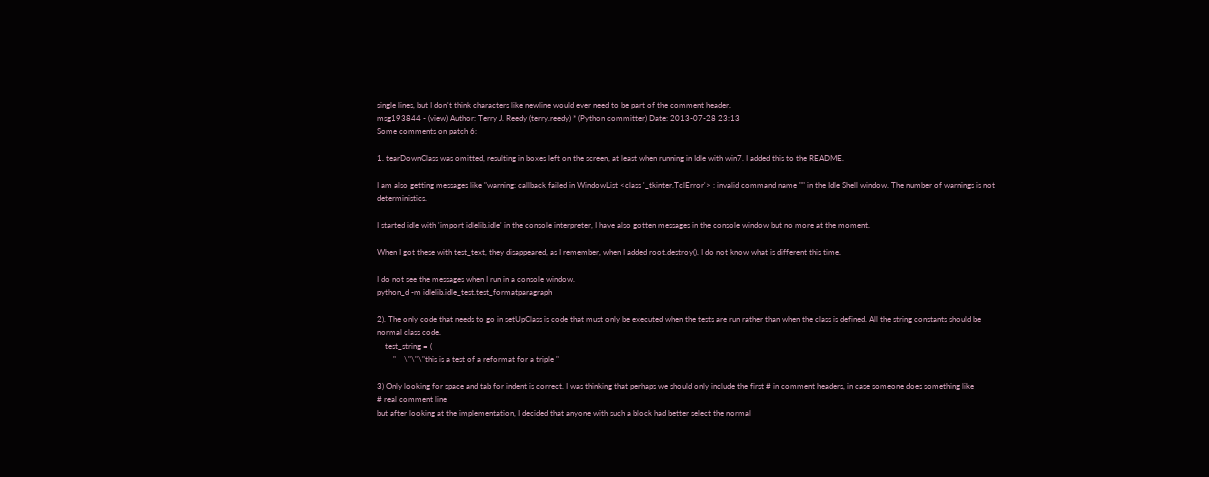single lines, but I don't think characters like newline would ever need to be part of the comment header.
msg193844 - (view) Author: Terry J. Reedy (terry.reedy) * (Python committer) Date: 2013-07-28 23:13
Some comments on patch 6:

1. tearDownClass was omitted, resulting in boxes left on the screen, at least when running in Idle with win7. I added this to the README.

I am also getting messages like "warning: callback failed in WindowList <class '_tkinter.TclError'> : invalid command name "" in the Idle Shell window. The number of warnings is not deterministics.

I started idle with 'import idlelib.idle' in the console interpreter, I have also gotten messages in the console window but no more at the moment.

When I got these with test_text, they disappeared, as I remember, when I added root.destroy(). I do not know what is different this time.

I do not see the messages when I run in a console window.
python_d -m idlelib.idle_test.test_formatparagraph

2). The only code that needs to go in setUpClass is code that must only be executed when the tests are run rather than when the class is defined. All the string constants should be normal class code.
    test_string = (
        "    \"\"\"this is a test of a reformat for a triple "

3) Only looking for space and tab for indent is correct. I was thinking that perhaps we should only include the first # in comment headers, in case someone does something like
# real comment line
but after looking at the implementation, I decided that anyone with such a block had better select the normal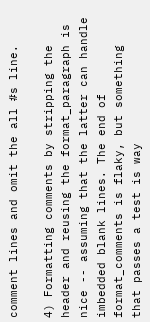comment lines and omit the all #s line.

4) Formatting comments by stripping the header and reusing the format_paragraph is nice -- assuming that the latter can handle imbedded blank lines. The end of format_comments is flaky, but something that passes a test is way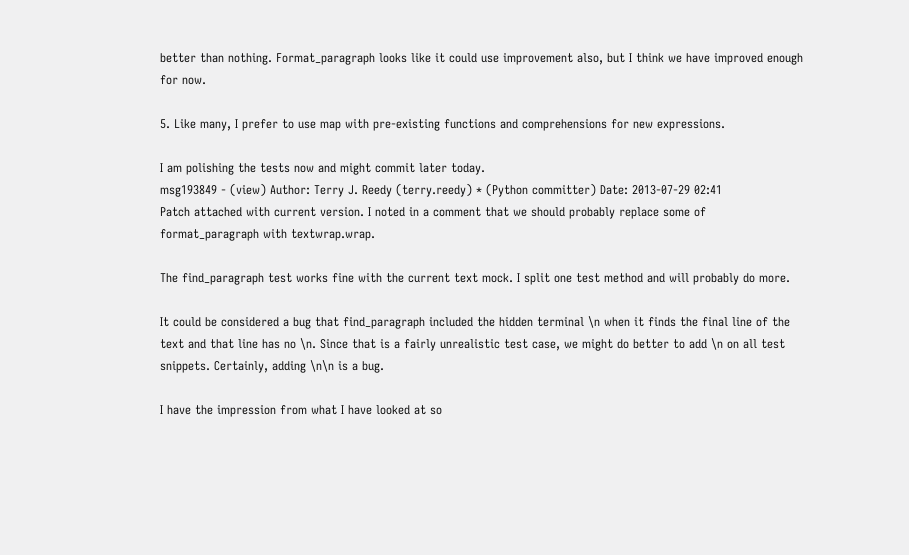better than nothing. Format_paragraph looks like it could use improvement also, but I think we have improved enough for now.

5. Like many, I prefer to use map with pre-existing functions and comprehensions for new expressions.

I am polishing the tests now and might commit later today.
msg193849 - (view) Author: Terry J. Reedy (terry.reedy) * (Python committer) Date: 2013-07-29 02:41
Patch attached with current version. I noted in a comment that we should probably replace some of format_paragraph with textwrap.wrap.

The find_paragraph test works fine with the current text mock. I split one test method and will probably do more.

It could be considered a bug that find_paragraph included the hidden terminal \n when it finds the final line of the text and that line has no \n. Since that is a fairly unrealistic test case, we might do better to add \n on all test snippets. Certainly, adding \n\n is a bug.

I have the impression from what I have looked at so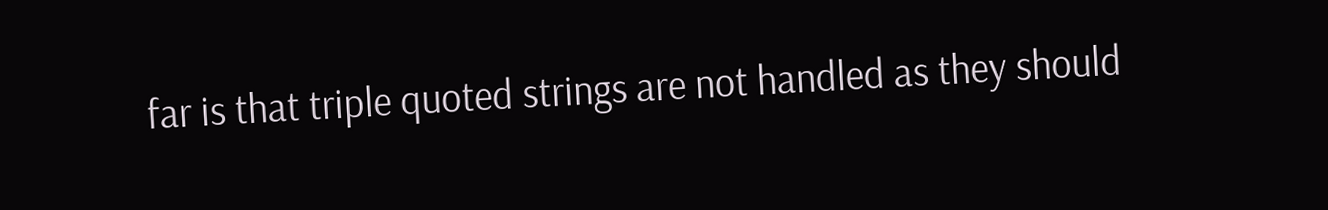far is that triple quoted strings are not handled as they should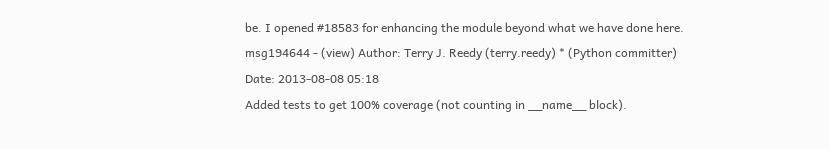be. I opened #18583 for enhancing the module beyond what we have done here.
msg194644 - (view) Author: Terry J. Reedy (terry.reedy) * (Python committer) Date: 2013-08-08 05:18
Added tests to get 100% coverage (not counting in __name__ block).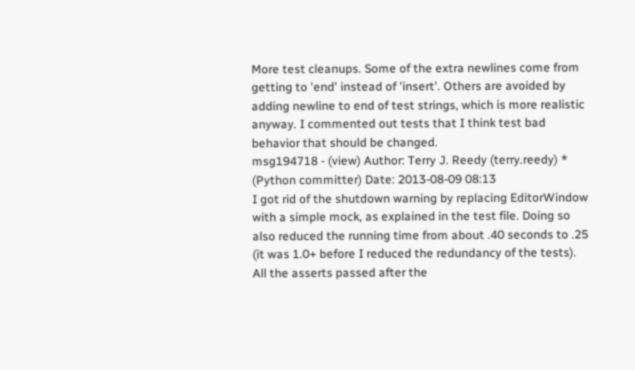More test cleanups. Some of the extra newlines come from getting to 'end' instead of 'insert'. Others are avoided by adding newline to end of test strings, which is more realistic anyway. I commented out tests that I think test bad behavior that should be changed.
msg194718 - (view) Author: Terry J. Reedy (terry.reedy) * (Python committer) Date: 2013-08-09 08:13
I got rid of the shutdown warning by replacing EditorWindow with a simple mock, as explained in the test file. Doing so also reduced the running time from about .40 seconds to .25 (it was 1.0+ before I reduced the redundancy of the tests). All the asserts passed after the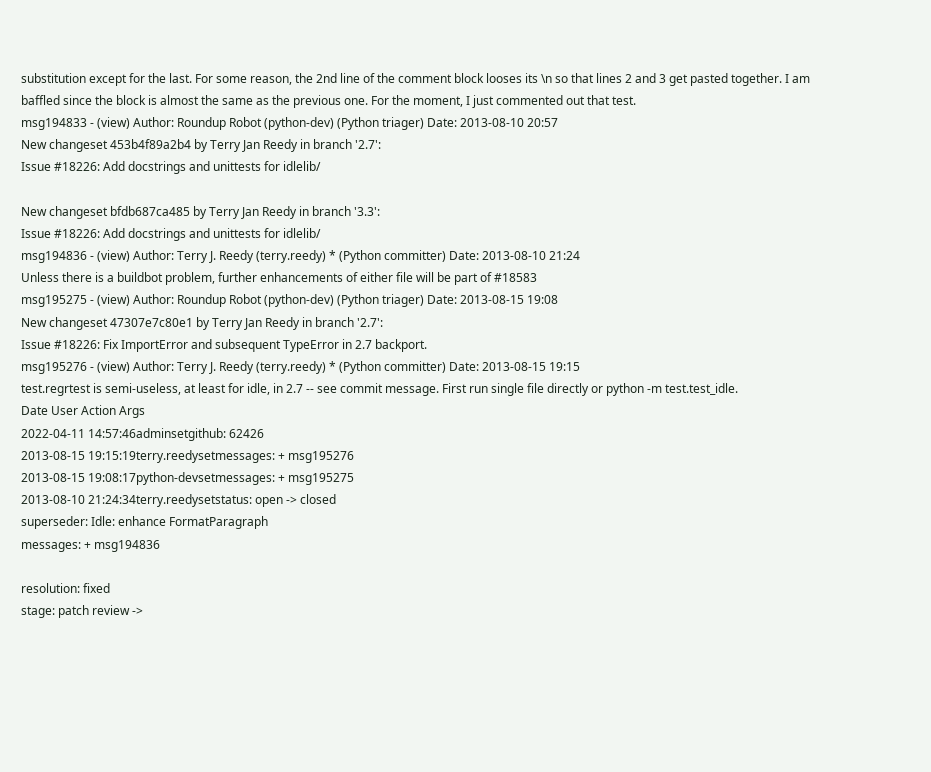substitution except for the last. For some reason, the 2nd line of the comment block looses its \n so that lines 2 and 3 get pasted together. I am baffled since the block is almost the same as the previous one. For the moment, I just commented out that test.
msg194833 - (view) Author: Roundup Robot (python-dev) (Python triager) Date: 2013-08-10 20:57
New changeset 453b4f89a2b4 by Terry Jan Reedy in branch '2.7':
Issue #18226: Add docstrings and unittests for idlelib/

New changeset bfdb687ca485 by Terry Jan Reedy in branch '3.3':
Issue #18226: Add docstrings and unittests for idlelib/
msg194836 - (view) Author: Terry J. Reedy (terry.reedy) * (Python committer) Date: 2013-08-10 21:24
Unless there is a buildbot problem, further enhancements of either file will be part of #18583
msg195275 - (view) Author: Roundup Robot (python-dev) (Python triager) Date: 2013-08-15 19:08
New changeset 47307e7c80e1 by Terry Jan Reedy in branch '2.7':
Issue #18226: Fix ImportError and subsequent TypeError in 2.7 backport.
msg195276 - (view) Author: Terry J. Reedy (terry.reedy) * (Python committer) Date: 2013-08-15 19:15
test.regrtest is semi-useless, at least for idle, in 2.7 -- see commit message. First run single file directly or python -m test.test_idle.
Date User Action Args
2022-04-11 14:57:46adminsetgithub: 62426
2013-08-15 19:15:19terry.reedysetmessages: + msg195276
2013-08-15 19:08:17python-devsetmessages: + msg195275
2013-08-10 21:24:34terry.reedysetstatus: open -> closed
superseder: Idle: enhance FormatParagraph
messages: + msg194836

resolution: fixed
stage: patch review ->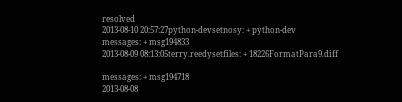resolved
2013-08-10 20:57:27python-devsetnosy: + python-dev
messages: + msg194833
2013-08-09 08:13:05terry.reedysetfiles: + 18226FormatPara9.diff

messages: + msg194718
2013-08-08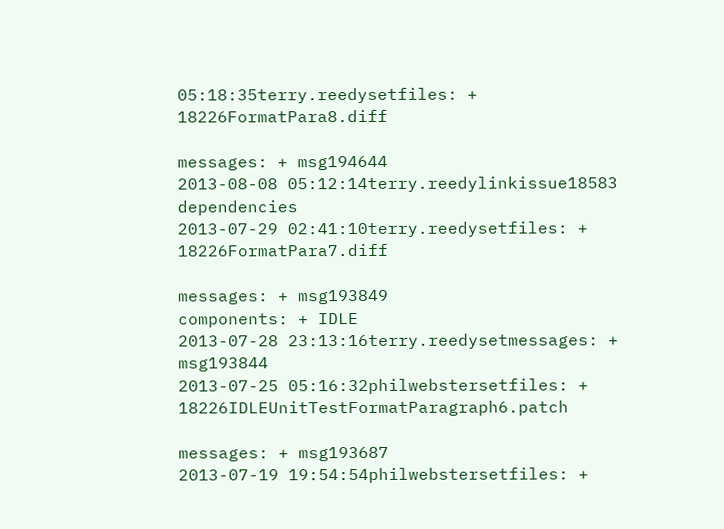05:18:35terry.reedysetfiles: + 18226FormatPara8.diff

messages: + msg194644
2013-08-08 05:12:14terry.reedylinkissue18583 dependencies
2013-07-29 02:41:10terry.reedysetfiles: + 18226FormatPara7.diff

messages: + msg193849
components: + IDLE
2013-07-28 23:13:16terry.reedysetmessages: + msg193844
2013-07-25 05:16:32philwebstersetfiles: + 18226IDLEUnitTestFormatParagraph6.patch

messages: + msg193687
2013-07-19 19:54:54philwebstersetfiles: +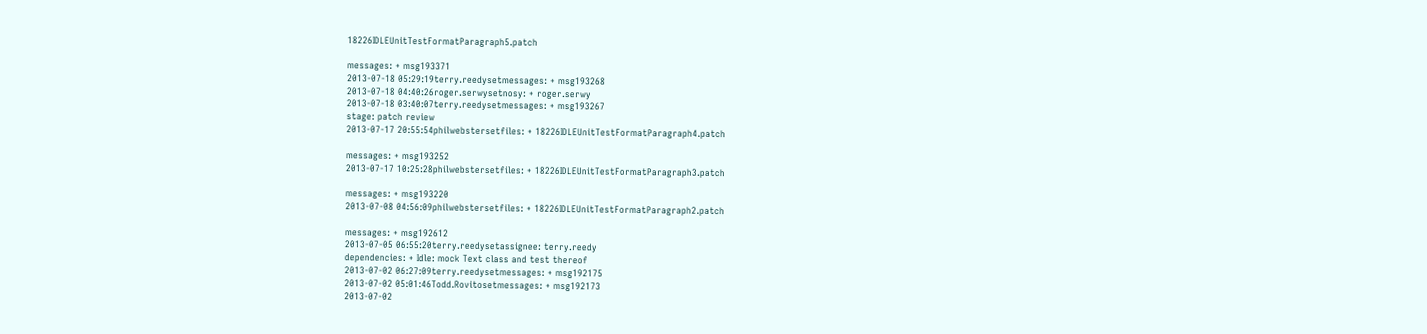18226IDLEUnitTestFormatParagraph5.patch

messages: + msg193371
2013-07-18 05:29:19terry.reedysetmessages: + msg193268
2013-07-18 04:40:26roger.serwysetnosy: + roger.serwy
2013-07-18 03:40:07terry.reedysetmessages: + msg193267
stage: patch review
2013-07-17 20:55:54philwebstersetfiles: + 18226IDLEUnitTestFormatParagraph4.patch

messages: + msg193252
2013-07-17 10:25:28philwebstersetfiles: + 18226IDLEUnitTestFormatParagraph3.patch

messages: + msg193220
2013-07-08 04:56:09philwebstersetfiles: + 18226IDLEUnitTestFormatParagraph2.patch

messages: + msg192612
2013-07-05 06:55:20terry.reedysetassignee: terry.reedy
dependencies: + Idle: mock Text class and test thereof
2013-07-02 06:27:09terry.reedysetmessages: + msg192175
2013-07-02 05:01:46Todd.Rovitosetmessages: + msg192173
2013-07-02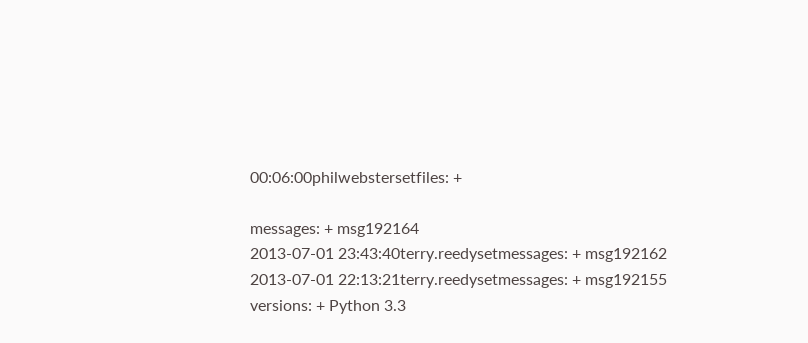00:06:00philwebstersetfiles: +

messages: + msg192164
2013-07-01 23:43:40terry.reedysetmessages: + msg192162
2013-07-01 22:13:21terry.reedysetmessages: + msg192155
versions: + Python 3.3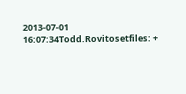2013-07-01 16:07:34Todd.Rovitosetfiles: +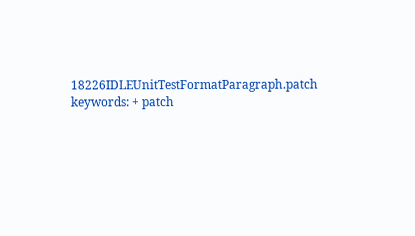18226IDLEUnitTestFormatParagraph.patch
keywords: + patch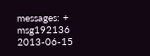messages: + msg192136
2013-06-15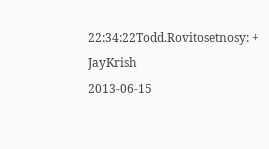22:34:22Todd.Rovitosetnosy: + JayKrish
2013-06-15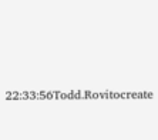22:33:56Todd.Rovitocreate